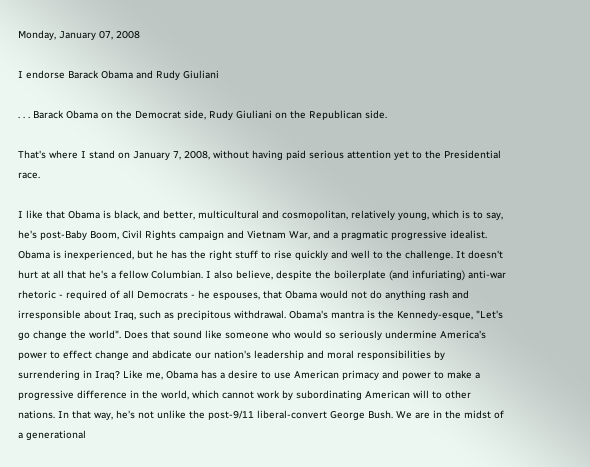Monday, January 07, 2008

I endorse Barack Obama and Rudy Giuliani

. . . Barack Obama on the Democrat side, Rudy Giuliani on the Republican side.

That's where I stand on January 7, 2008, without having paid serious attention yet to the Presidential race.

I like that Obama is black, and better, multicultural and cosmopolitan, relatively young, which is to say, he's post-Baby Boom, Civil Rights campaign and Vietnam War, and a pragmatic progressive idealist. Obama is inexperienced, but he has the right stuff to rise quickly and well to the challenge. It doesn't hurt at all that he's a fellow Columbian. I also believe, despite the boilerplate (and infuriating) anti-war rhetoric - required of all Democrats - he espouses, that Obama would not do anything rash and irresponsible about Iraq, such as precipitous withdrawal. Obama's mantra is the Kennedy-esque, "Let's go change the world". Does that sound like someone who would so seriously undermine America's power to effect change and abdicate our nation's leadership and moral responsibilities by surrendering in Iraq? Like me, Obama has a desire to use American primacy and power to make a progressive difference in the world, which cannot work by subordinating American will to other nations. In that way, he's not unlike the post-9/11 liberal-convert George Bush. We are in the midst of a generational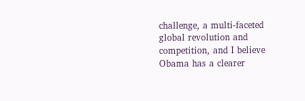challenge, a multi-faceted global revolution and competition, and I believe Obama has a clearer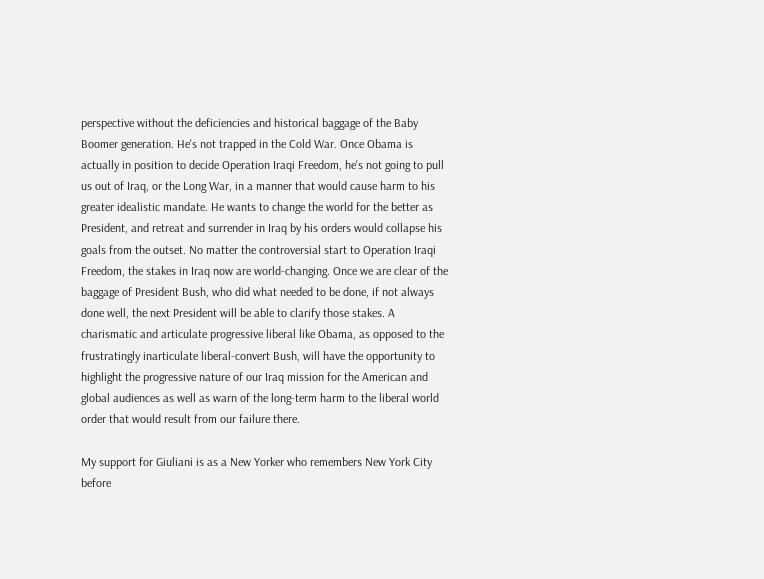perspective without the deficiencies and historical baggage of the Baby Boomer generation. He's not trapped in the Cold War. Once Obama is actually in position to decide Operation Iraqi Freedom, he's not going to pull us out of Iraq, or the Long War, in a manner that would cause harm to his greater idealistic mandate. He wants to change the world for the better as President, and retreat and surrender in Iraq by his orders would collapse his goals from the outset. No matter the controversial start to Operation Iraqi Freedom, the stakes in Iraq now are world-changing. Once we are clear of the baggage of President Bush, who did what needed to be done, if not always done well, the next President will be able to clarify those stakes. A charismatic and articulate progressive liberal like Obama, as opposed to the frustratingly inarticulate liberal-convert Bush, will have the opportunity to highlight the progressive nature of our Iraq mission for the American and global audiences as well as warn of the long-term harm to the liberal world order that would result from our failure there.

My support for Giuliani is as a New Yorker who remembers New York City before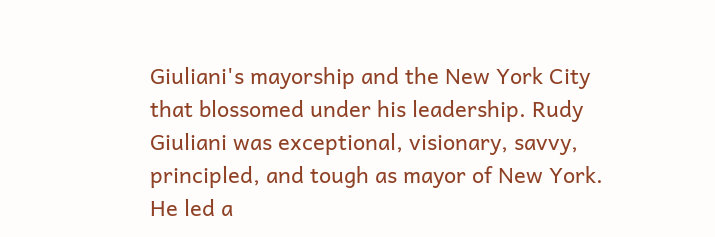Giuliani's mayorship and the New York City that blossomed under his leadership. Rudy Giuliani was exceptional, visionary, savvy, principled, and tough as mayor of New York. He led a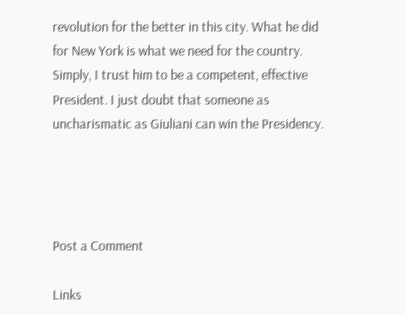revolution for the better in this city. What he did for New York is what we need for the country. Simply, I trust him to be a competent, effective President. I just doubt that someone as uncharismatic as Giuliani can win the Presidency.




Post a Comment

Links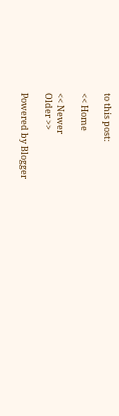to this post:

<< Home

<< Newer
Older >>

Powered by Blogger